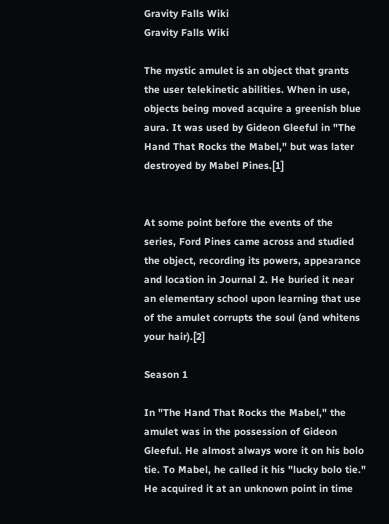Gravity Falls Wiki
Gravity Falls Wiki

The mystic amulet is an object that grants the user telekinetic abilities. When in use, objects being moved acquire a greenish blue aura. It was used by Gideon Gleeful in "The Hand That Rocks the Mabel," but was later destroyed by Mabel Pines.[1]


At some point before the events of the series, Ford Pines came across and studied the object, recording its powers, appearance and location in Journal 2. He buried it near an elementary school upon learning that use of the amulet corrupts the soul (and whitens your hair).[2]

Season 1

In "The Hand That Rocks the Mabel," the amulet was in the possession of Gideon Gleeful. He almost always wore it on his bolo tie. To Mabel, he called it his "lucky bolo tie." He acquired it at an unknown point in time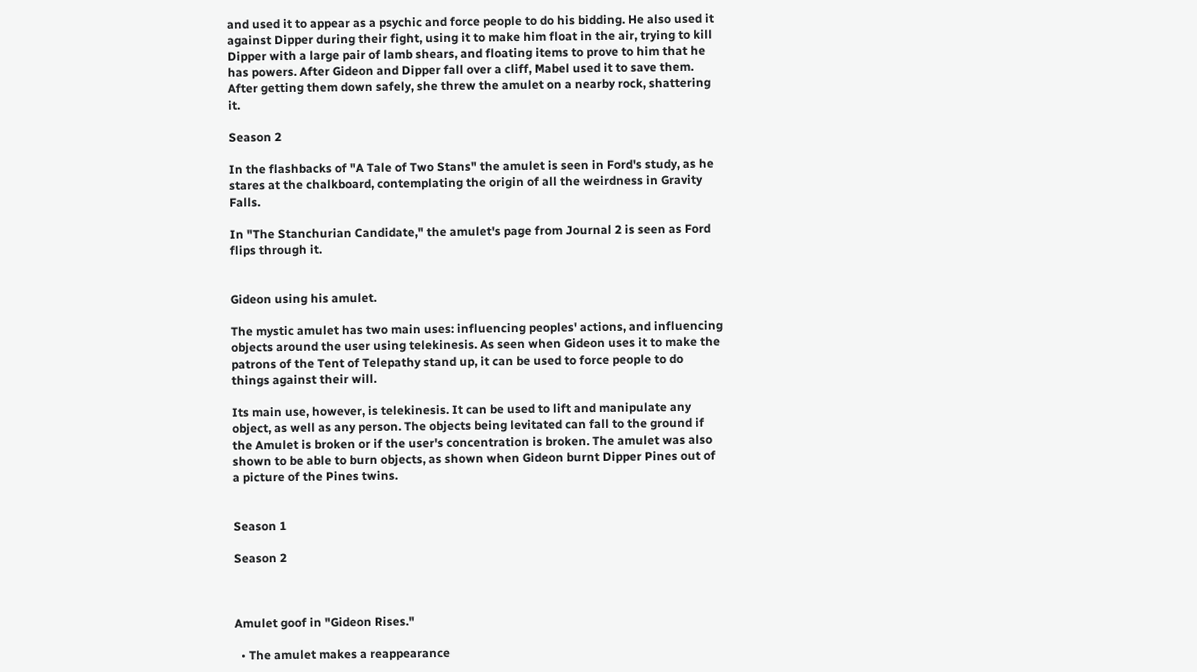and used it to appear as a psychic and force people to do his bidding. He also used it against Dipper during their fight, using it to make him float in the air, trying to kill Dipper with a large pair of lamb shears, and floating items to prove to him that he has powers. After Gideon and Dipper fall over a cliff, Mabel used it to save them. After getting them down safely, she threw the amulet on a nearby rock, shattering it.

Season 2

In the flashbacks of "A Tale of Two Stans" the amulet is seen in Ford's study, as he stares at the chalkboard, contemplating the origin of all the weirdness in Gravity Falls.

In "The Stanchurian Candidate," the amulet's page from Journal 2 is seen as Ford flips through it.


Gideon using his amulet.

The mystic amulet has two main uses: influencing peoples' actions, and influencing objects around the user using telekinesis. As seen when Gideon uses it to make the patrons of the Tent of Telepathy stand up, it can be used to force people to do things against their will.

Its main use, however, is telekinesis. It can be used to lift and manipulate any object, as well as any person. The objects being levitated can fall to the ground if the Amulet is broken or if the user's concentration is broken. The amulet was also shown to be able to burn objects, as shown when Gideon burnt Dipper Pines out of a picture of the Pines twins.


Season 1

Season 2



Amulet goof in "Gideon Rises."

  • The amulet makes a reappearance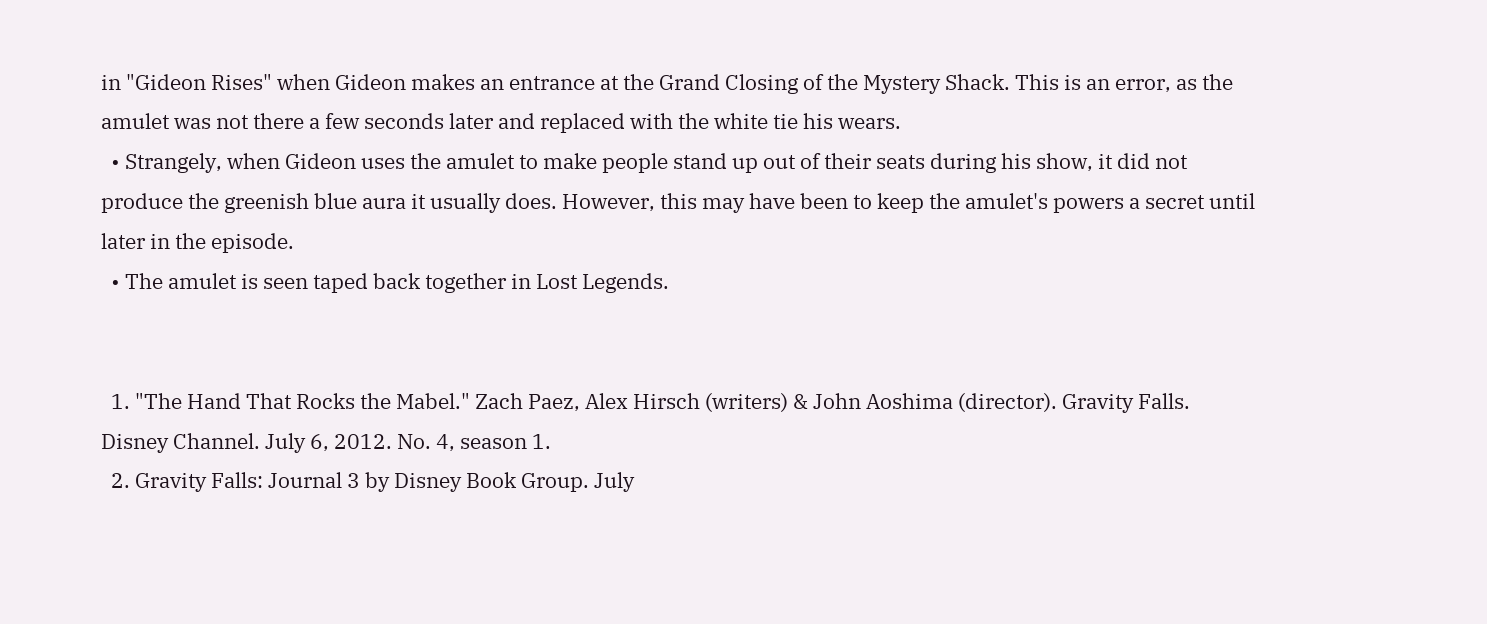in "Gideon Rises" when Gideon makes an entrance at the Grand Closing of the Mystery Shack. This is an error, as the amulet was not there a few seconds later and replaced with the white tie his wears.
  • Strangely, when Gideon uses the amulet to make people stand up out of their seats during his show, it did not produce the greenish blue aura it usually does. However, this may have been to keep the amulet's powers a secret until later in the episode.
  • The amulet is seen taped back together in Lost Legends.


  1. "The Hand That Rocks the Mabel." Zach Paez, Alex Hirsch (writers) & John Aoshima (director). Gravity Falls. Disney Channel. July 6, 2012. No. 4, season 1.
  2. Gravity Falls: Journal 3 by Disney Book Group. July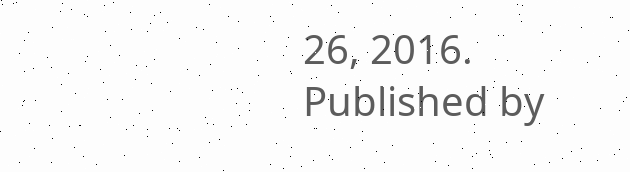26, 2016. Published by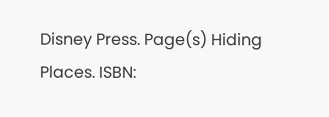Disney Press. Page(s) Hiding Places. ISBN: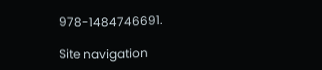978-1484746691.

Site navigation